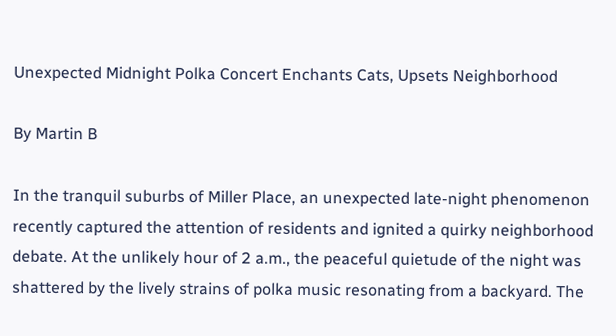Unexpected Midnight Polka Concert Enchants Cats, Upsets Neighborhood

By Martin B

In the tranquil suburbs of Miller Place, an unexpected late-night phenomenon recently captured the attention of residents and ignited a quirky neighborhood debate. At the unlikely hour of 2 a.m., the peaceful quietude of the night was shattered by the lively strains of polka music resonating from a backyard. The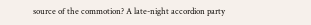source of the commotion? A late-night accordion party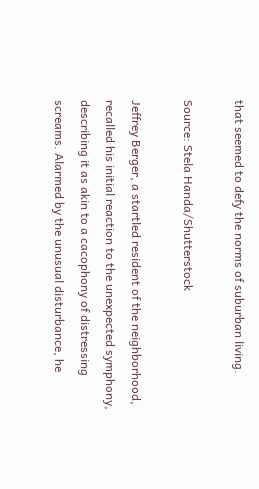that seemed to defy the norms of suburban living.

Source: Stela Handa/Shutterstock

Jeffrey Berger, a startled resident of the neighborhood, recalled his initial reaction to the unexpected symphony, describing it as akin to a cacophony of distressing screams. Alarmed by the unusual disturbance, he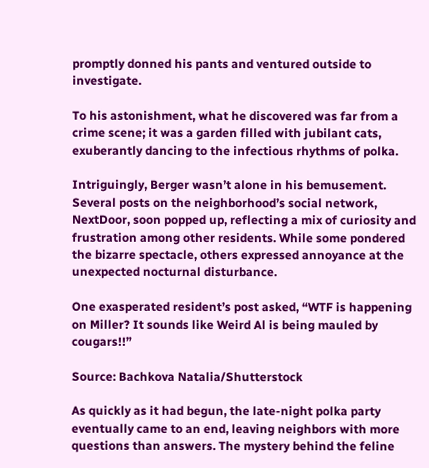promptly donned his pants and ventured outside to investigate.

To his astonishment, what he discovered was far from a crime scene; it was a garden filled with jubilant cats, exuberantly dancing to the infectious rhythms of polka.

Intriguingly, Berger wasn’t alone in his bemusement. Several posts on the neighborhood’s social network, NextDoor, soon popped up, reflecting a mix of curiosity and frustration among other residents. While some pondered the bizarre spectacle, others expressed annoyance at the unexpected nocturnal disturbance.

One exasperated resident’s post asked, “WTF is happening on Miller? It sounds like Weird Al is being mauled by cougars!!”

Source: Bachkova Natalia/Shutterstock

As quickly as it had begun, the late-night polka party eventually came to an end, leaving neighbors with more questions than answers. The mystery behind the feline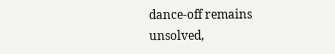dance-off remains unsolved,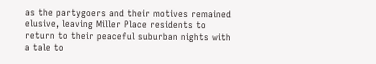as the partygoers and their motives remained elusive, leaving Miller Place residents to return to their peaceful suburban nights with a tale to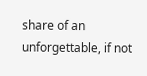share of an unforgettable, if not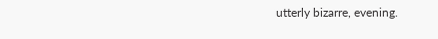utterly bizarre, evening.